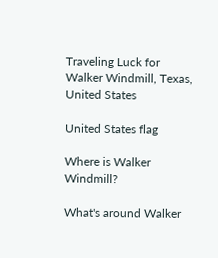Traveling Luck for Walker Windmill, Texas, United States

United States flag

Where is Walker Windmill?

What's around Walker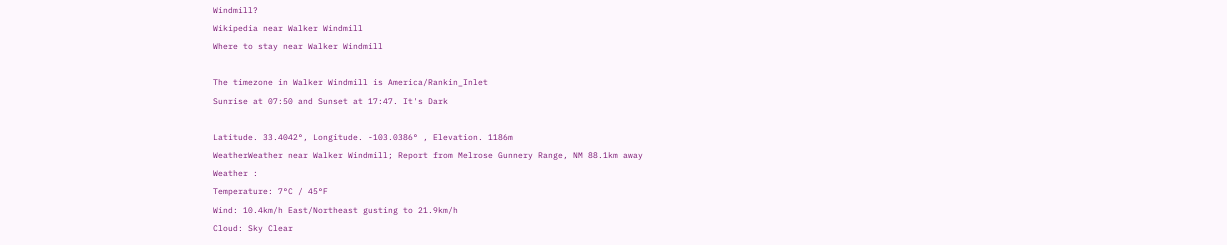Windmill?
Wikipedia near Walker Windmill
Where to stay near Walker Windmill

The timezone in Walker Windmill is America/Rankin_Inlet
Sunrise at 07:50 and Sunset at 17:47. It's Dark

Latitude. 33.4042°, Longitude. -103.0386° , Elevation. 1186m
WeatherWeather near Walker Windmill; Report from Melrose Gunnery Range, NM 88.1km away
Weather :
Temperature: 7°C / 45°F
Wind: 10.4km/h East/Northeast gusting to 21.9km/h
Cloud: Sky Clear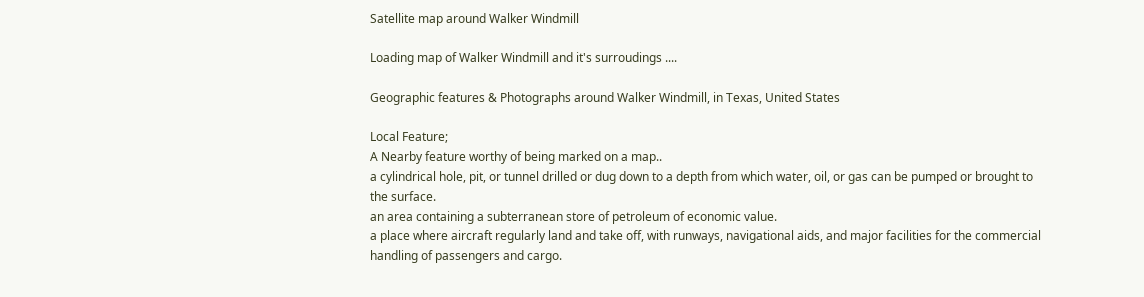Satellite map around Walker Windmill

Loading map of Walker Windmill and it's surroudings ....

Geographic features & Photographs around Walker Windmill, in Texas, United States

Local Feature;
A Nearby feature worthy of being marked on a map..
a cylindrical hole, pit, or tunnel drilled or dug down to a depth from which water, oil, or gas can be pumped or brought to the surface.
an area containing a subterranean store of petroleum of economic value.
a place where aircraft regularly land and take off, with runways, navigational aids, and major facilities for the commercial handling of passengers and cargo.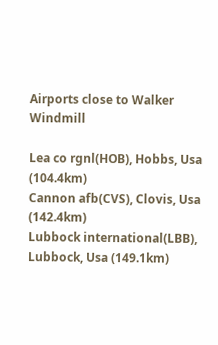Airports close to Walker Windmill

Lea co rgnl(HOB), Hobbs, Usa (104.4km)
Cannon afb(CVS), Clovis, Usa (142.4km)
Lubbock international(LBB), Lubbock, Usa (149.1km)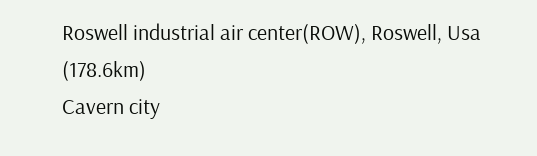Roswell industrial air center(ROW), Roswell, Usa (178.6km)
Cavern city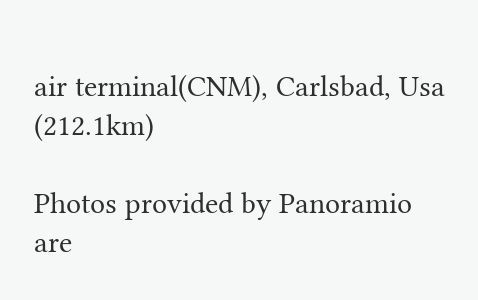air terminal(CNM), Carlsbad, Usa (212.1km)

Photos provided by Panoramio are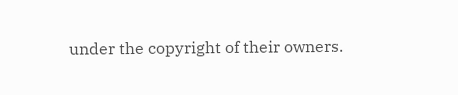under the copyright of their owners.